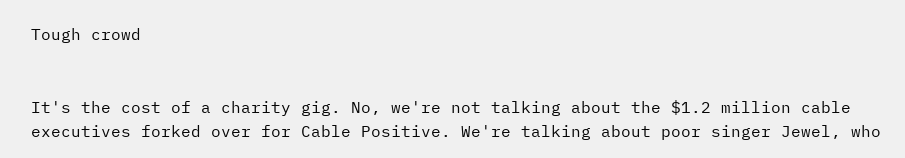Tough crowd


It's the cost of a charity gig. No, we're not talking about the $1.2 million cable executives forked over for Cable Positive. We're talking about poor singer Jewel, who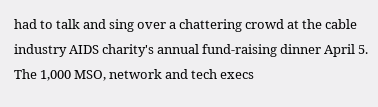had to talk and sing over a chattering crowd at the cable industry AIDS charity's annual fund-raising dinner April 5. The 1,000 MSO, network and tech execs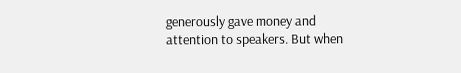generously gave money and attention to speakers. But when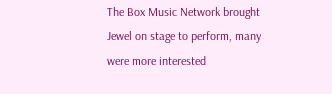The Box Music Network brought Jewel on stage to perform, many were more interested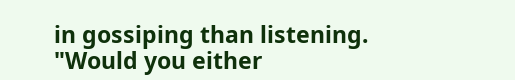in gossiping than listening. "Would you either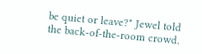be quiet or leave?" Jewel told the back-of-the-room crowd.